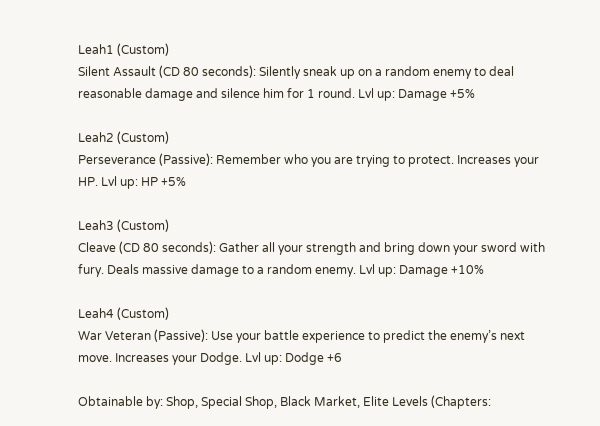Leah1 (Custom)
Silent Assault (CD 80 seconds): Silently sneak up on a random enemy to deal reasonable damage and silence him for 1 round. Lvl up: Damage +5%

Leah2 (Custom)
Perseverance (Passive): Remember who you are trying to protect. Increases your HP. Lvl up: HP +5%

Leah3 (Custom)
Cleave (CD 80 seconds): Gather all your strength and bring down your sword with fury. Deals massive damage to a random enemy. Lvl up: Damage +10%

Leah4 (Custom)
War Veteran (Passive): Use your battle experience to predict the enemy’s next move. Increases your Dodge. Lvl up: Dodge +6

Obtainable by: Shop, Special Shop, Black Market, Elite Levels (Chapters: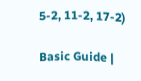5-2, 11-2, 17-2)

Basic Guide |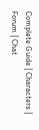Complete Guide | Characters | Forum | Chat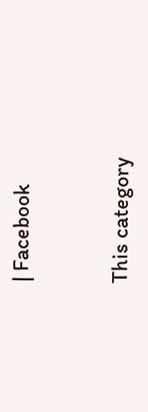| Facebook


This category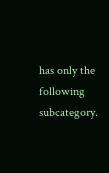has only the following subcategory.